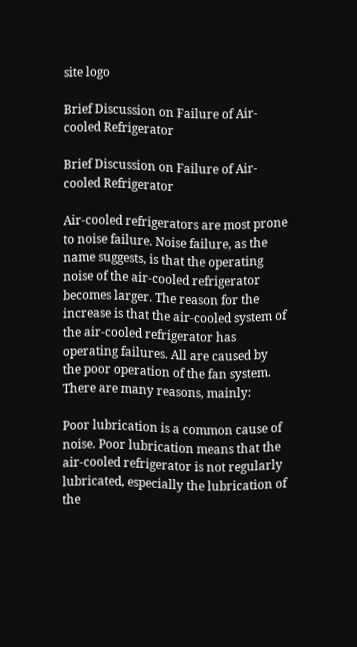site logo

Brief Discussion on Failure of Air-cooled Refrigerator

Brief Discussion on Failure of Air-cooled Refrigerator

Air-cooled refrigerators are most prone to noise failure. Noise failure, as the name suggests, is that the operating noise of the air-cooled refrigerator becomes larger. The reason for the increase is that the air-cooled system of the air-cooled refrigerator has operating failures. All are caused by the poor operation of the fan system. There are many reasons, mainly:

Poor lubrication is a common cause of noise. Poor lubrication means that the air-cooled refrigerator is not regularly lubricated, especially the lubrication of the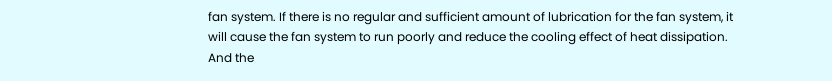fan system. If there is no regular and sufficient amount of lubrication for the fan system, it will cause the fan system to run poorly and reduce the cooling effect of heat dissipation. And the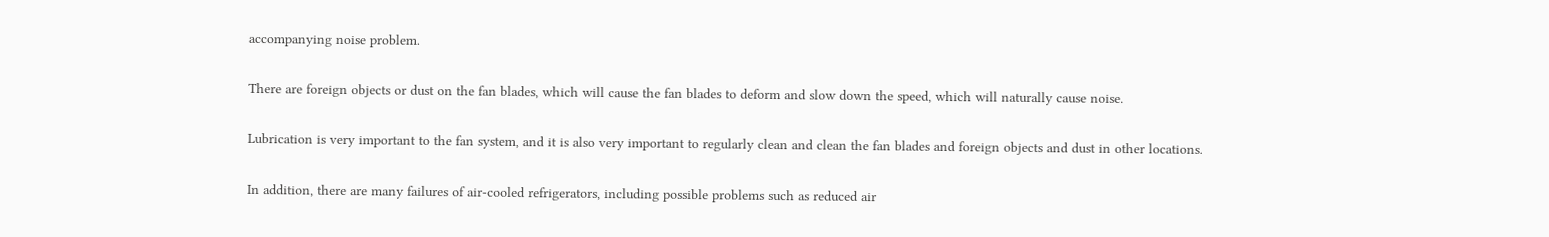accompanying noise problem.

There are foreign objects or dust on the fan blades, which will cause the fan blades to deform and slow down the speed, which will naturally cause noise.

Lubrication is very important to the fan system, and it is also very important to regularly clean and clean the fan blades and foreign objects and dust in other locations.

In addition, there are many failures of air-cooled refrigerators, including possible problems such as reduced air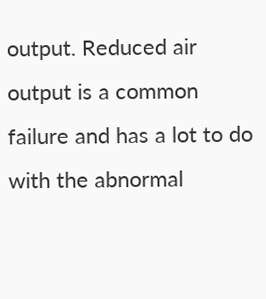output. Reduced air output is a common failure and has a lot to do with the abnormal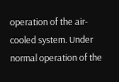operation of the air-cooled system. Under normal operation of the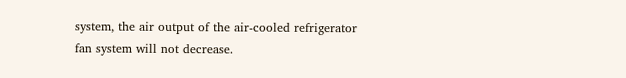system, the air output of the air-cooled refrigerator fan system will not decrease.